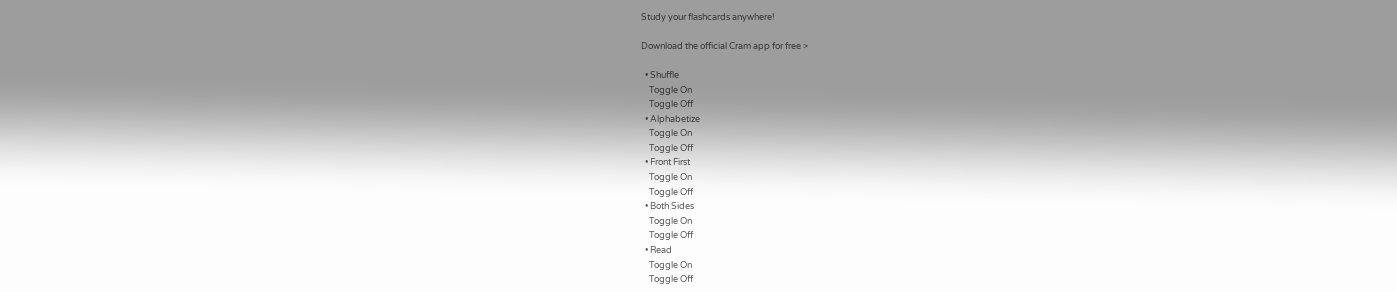Study your flashcards anywhere!

Download the official Cram app for free >

  • Shuffle
    Toggle On
    Toggle Off
  • Alphabetize
    Toggle On
    Toggle Off
  • Front First
    Toggle On
    Toggle Off
  • Both Sides
    Toggle On
    Toggle Off
  • Read
    Toggle On
    Toggle Off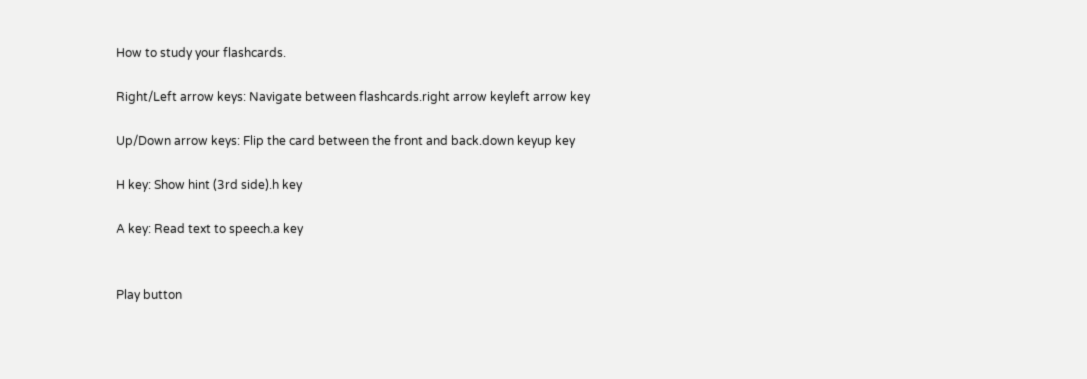How to study your flashcards.

Right/Left arrow keys: Navigate between flashcards.right arrow keyleft arrow key

Up/Down arrow keys: Flip the card between the front and back.down keyup key

H key: Show hint (3rd side).h key

A key: Read text to speech.a key


Play button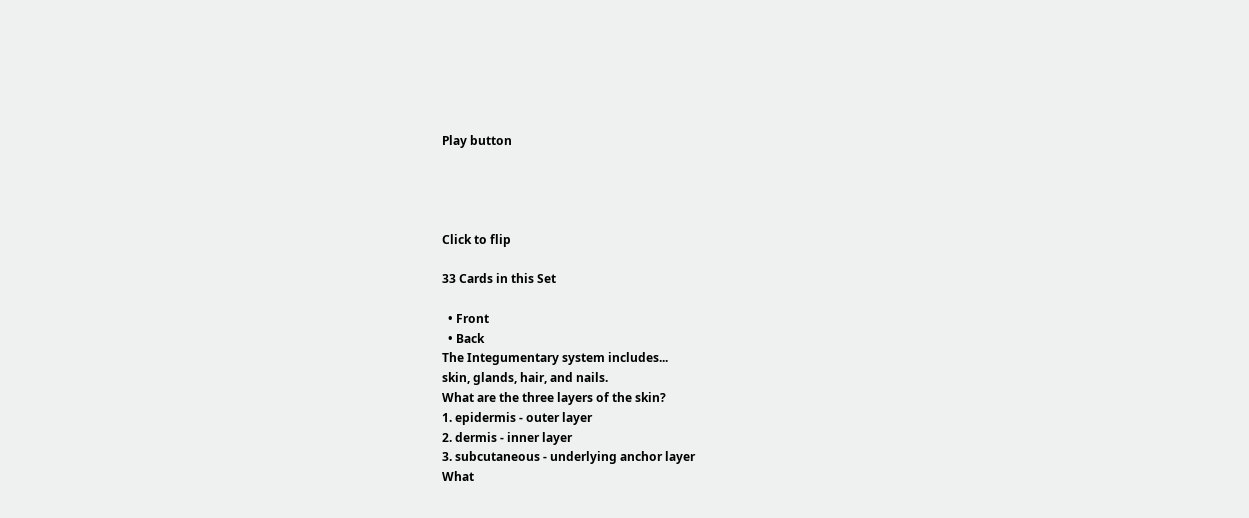Play button




Click to flip

33 Cards in this Set

  • Front
  • Back
The Integumentary system includes...
skin, glands, hair, and nails.
What are the three layers of the skin?
1. epidermis - outer layer
2. dermis - inner layer
3. subcutaneous - underlying anchor layer
What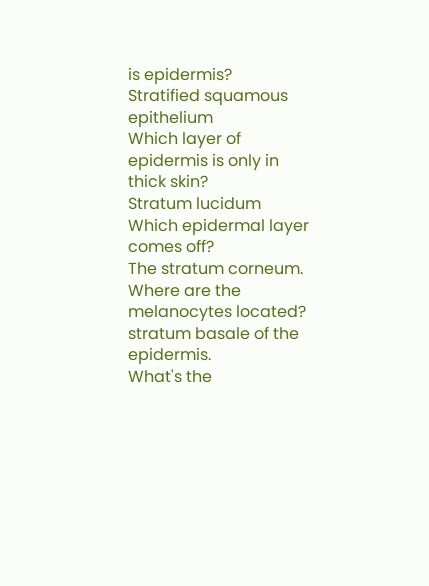is epidermis?
Stratified squamous epithelium
Which layer of epidermis is only in thick skin?
Stratum lucidum
Which epidermal layer comes off?
The stratum corneum.
Where are the melanocytes located?
stratum basale of the epidermis.
What's the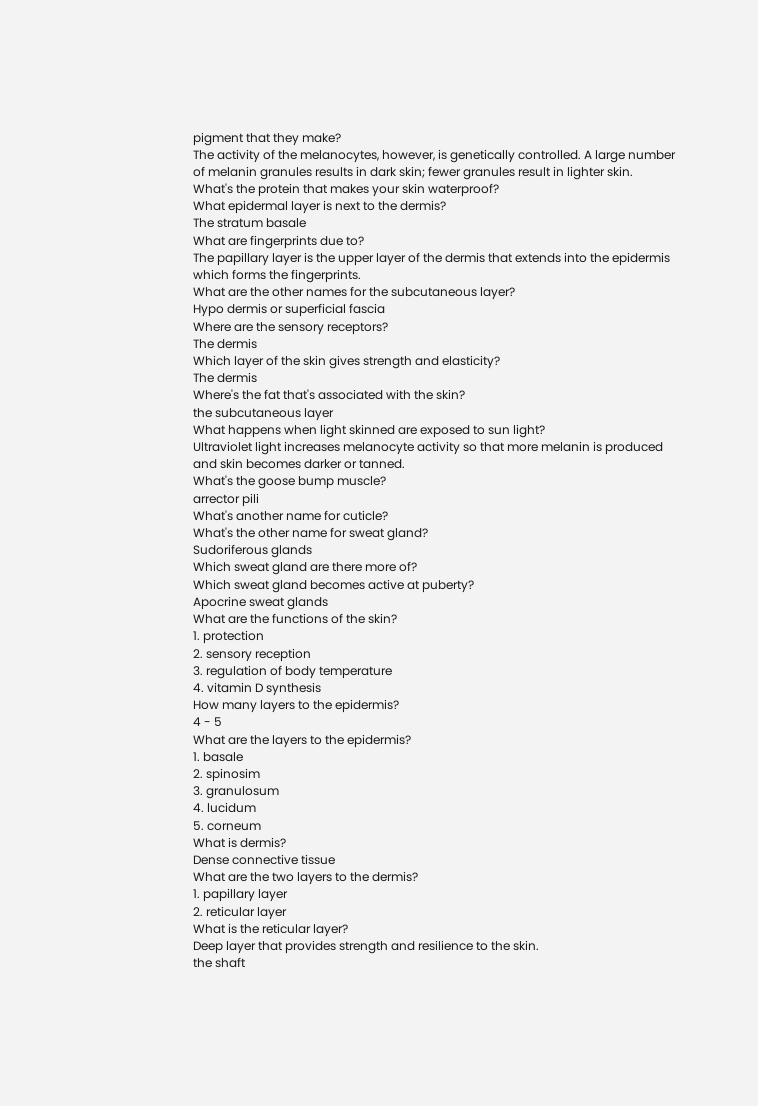pigment that they make?
The activity of the melanocytes, however, is genetically controlled. A large number of melanin granules results in dark skin; fewer granules result in lighter skin.
What's the protein that makes your skin waterproof?
What epidermal layer is next to the dermis?
The stratum basale
What are fingerprints due to?
The papillary layer is the upper layer of the dermis that extends into the epidermis which forms the fingerprints.
What are the other names for the subcutaneous layer?
Hypo dermis or superficial fascia
Where are the sensory receptors?
The dermis
Which layer of the skin gives strength and elasticity?
The dermis
Where's the fat that's associated with the skin?
the subcutaneous layer
What happens when light skinned are exposed to sun light?
Ultraviolet light increases melanocyte activity so that more melanin is produced and skin becomes darker or tanned.
What's the goose bump muscle?
arrector pili
What's another name for cuticle?
What's the other name for sweat gland?
Sudoriferous glands
Which sweat gland are there more of?
Which sweat gland becomes active at puberty?
Apocrine sweat glands
What are the functions of the skin?
1. protection
2. sensory reception
3. regulation of body temperature
4. vitamin D synthesis
How many layers to the epidermis?
4 - 5
What are the layers to the epidermis?
1. basale
2. spinosim
3. granulosum
4. lucidum
5. corneum
What is dermis?
Dense connective tissue
What are the two layers to the dermis?
1. papillary layer
2. reticular layer
What is the reticular layer?
Deep layer that provides strength and resilience to the skin.
the shaft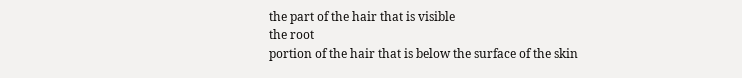the part of the hair that is visible
the root
portion of the hair that is below the surface of the skin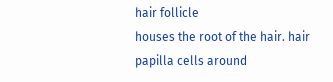hair follicle
houses the root of the hair. hair papilla cells around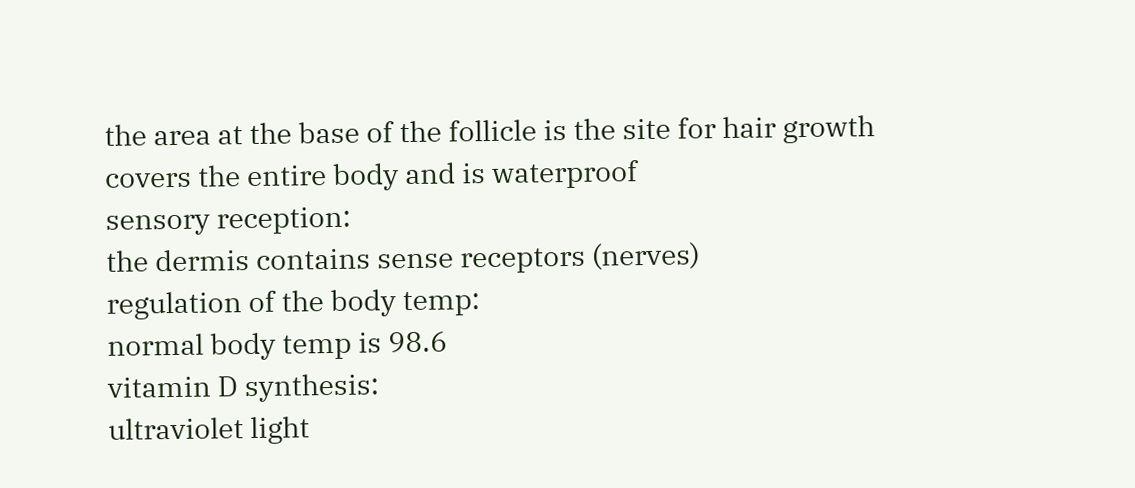the area at the base of the follicle is the site for hair growth
covers the entire body and is waterproof
sensory reception:
the dermis contains sense receptors (nerves)
regulation of the body temp:
normal body temp is 98.6
vitamin D synthesis:
ultraviolet light